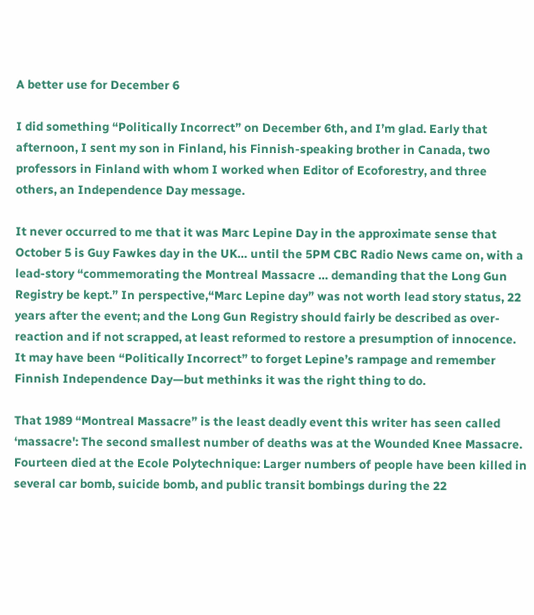A better use for December 6

I did something “Politically Incorrect” on December 6th, and I’m glad. Early that afternoon, I sent my son in Finland, his Finnish-speaking brother in Canada, two professors in Finland with whom I worked when Editor of Ecoforestry, and three others, an Independence Day message.

It never occurred to me that it was Marc Lepine Day in the approximate sense that October 5 is Guy Fawkes day in the UK… until the 5PM CBC Radio News came on, with a lead-story “commemorating the Montreal Massacre … demanding that the Long Gun Registry be kept.” In perspective,“Marc Lepine day” was not worth lead story status, 22 years after the event; and the Long Gun Registry should fairly be described as over-reaction and if not scrapped, at least reformed to restore a presumption of innocence. It may have been “Politically Incorrect” to forget Lepine’s rampage and remember Finnish Independence Day—but methinks it was the right thing to do.

That 1989 “Montreal Massacre” is the least deadly event this writer has seen called ‘massacre': The second smallest number of deaths was at the Wounded Knee Massacre. Fourteen died at the Ecole Polytechnique: Larger numbers of people have been killed in several car bomb, suicide bomb, and public transit bombings during the 22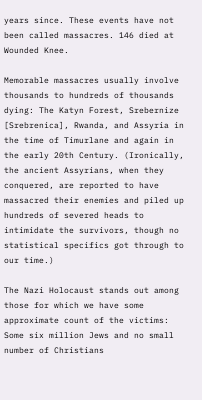years since. These events have not been called massacres. 146 died at Wounded Knee.

Memorable massacres usually involve thousands to hundreds of thousands dying: The Katyn Forest, Srebernize [Srebrenica], Rwanda, and Assyria in the time of Timurlane and again in the early 20th Century. (Ironically, the ancient Assyrians, when they conquered, are reported to have massacred their enemies and piled up hundreds of severed heads to intimidate the survivors, though no statistical specifics got through to our time.)

The Nazi Holocaust stands out among those for which we have some approximate count of the victims: Some six million Jews and no small number of Christians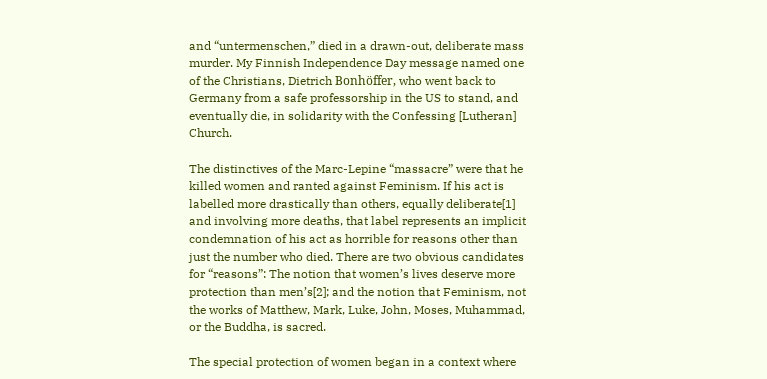and “untermenschen,” died in a drawn-out, deliberate mass murder. My Finnish Independence Day message named one of the Christians, Dietrich Bonhöffer, who went back to Germany from a safe professorship in the US to stand, and eventually die, in solidarity with the Confessing [Lutheran] Church.

The distinctives of the Marc-Lepine “massacre” were that he killed women and ranted against Feminism. If his act is labelled more drastically than others, equally deliberate[1] and involving more deaths, that label represents an implicit condemnation of his act as horrible for reasons other than just the number who died. There are two obvious candidates for “reasons”: The notion that women’s lives deserve more protection than men’s[2]; and the notion that Feminism, not the works of Matthew, Mark, Luke, John, Moses, Muhammad, or the Buddha, is sacred.

The special protection of women began in a context where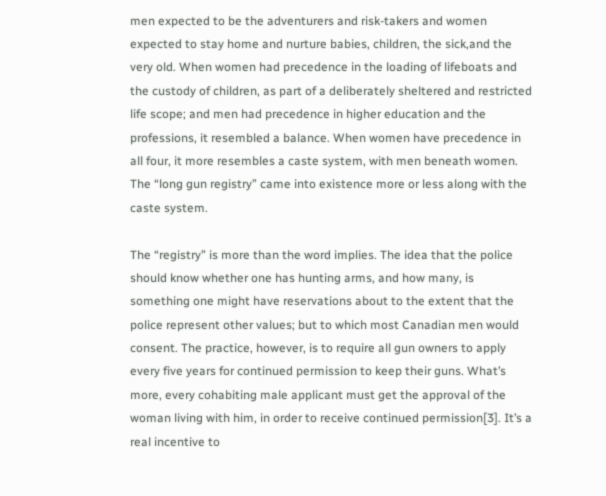men expected to be the adventurers and risk-takers and women expected to stay home and nurture babies, children, the sick,and the very old. When women had precedence in the loading of lifeboats and the custody of children, as part of a deliberately sheltered and restricted life scope; and men had precedence in higher education and the professions, it resembled a balance. When women have precedence in all four, it more resembles a caste system, with men beneath women. The “long gun registry” came into existence more or less along with the caste system.

The “registry” is more than the word implies. The idea that the police should know whether one has hunting arms, and how many, is something one might have reservations about to the extent that the police represent other values; but to which most Canadian men would consent. The practice, however, is to require all gun owners to apply every five years for continued permission to keep their guns. What’s more, every cohabiting male applicant must get the approval of the woman living with him, in order to receive continued permission[3]. It’s a real incentive to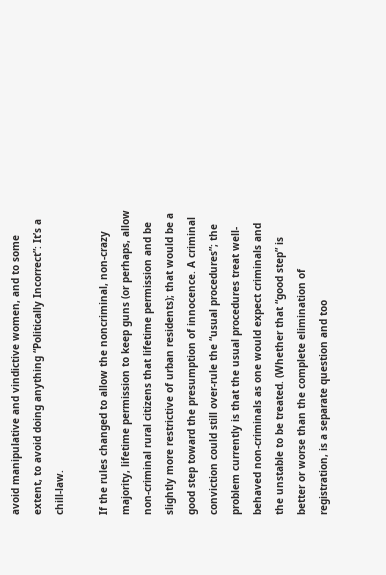avoid manipulative and vindictive women, and to some extent, to avoid doing anything “Politically Incorrect”: It’s a chill-law.

If the rules changed to allow the noncriminal, non-crazy majority, lifetime permission to keep guns (or perhaps, allow non-criminal rural citizens that lifetime permission and be slightly more restrictive of urban residents); that would be a good step toward the presumption of innocence. A criminal conviction could still over-rule the “usual procedures”; the problem currently is that the usual procedures treat well-behaved non-criminals as one would expect criminals and the unstable to be treated. (Whether that “good step” is better or worse than the complete elimination of registration, is a separate question and too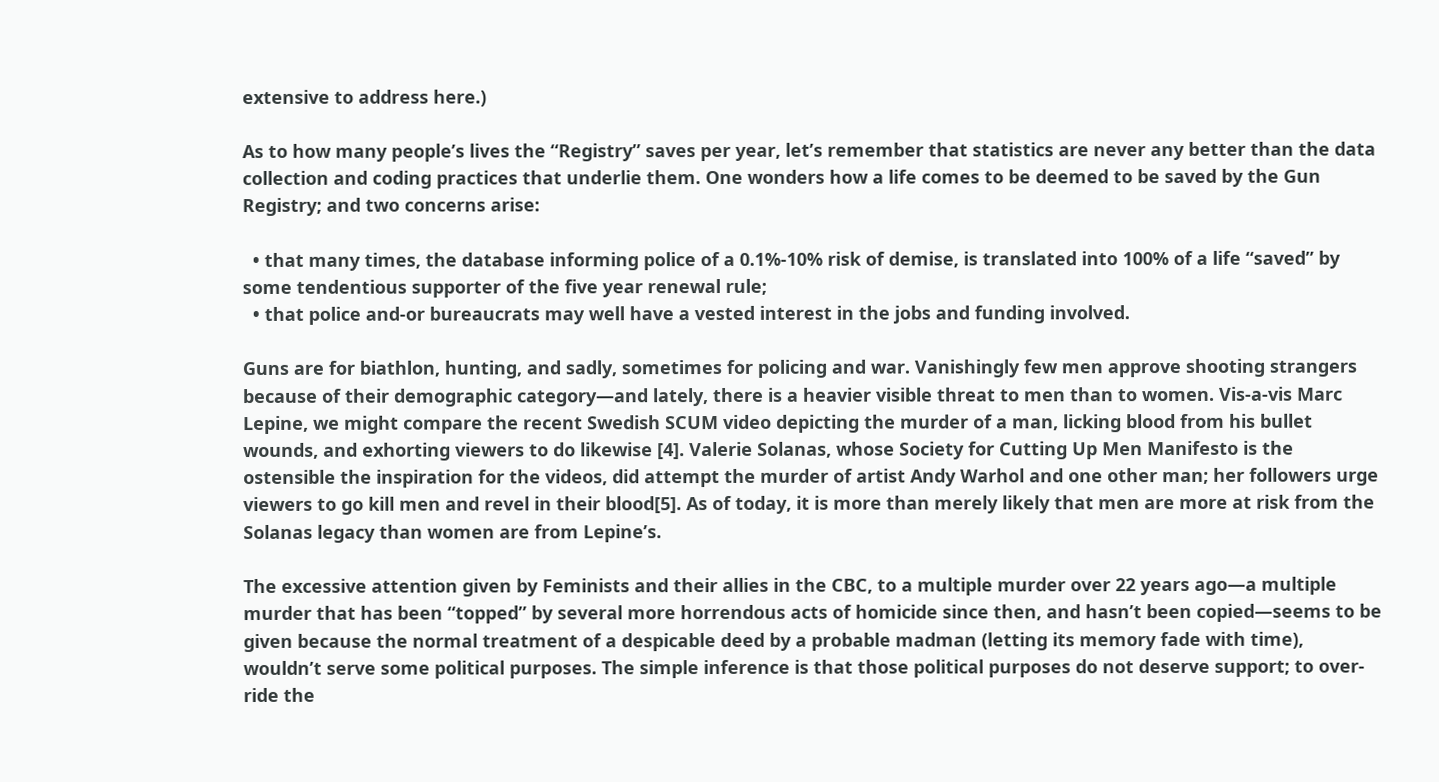extensive to address here.)

As to how many people’s lives the “Registry” saves per year, let’s remember that statistics are never any better than the data collection and coding practices that underlie them. One wonders how a life comes to be deemed to be saved by the Gun Registry; and two concerns arise:

  • that many times, the database informing police of a 0.1%-10% risk of demise, is translated into 100% of a life “saved” by some tendentious supporter of the five year renewal rule;
  • that police and-or bureaucrats may well have a vested interest in the jobs and funding involved.

Guns are for biathlon, hunting, and sadly, sometimes for policing and war. Vanishingly few men approve shooting strangers because of their demographic category—and lately, there is a heavier visible threat to men than to women. Vis-a-vis Marc Lepine, we might compare the recent Swedish SCUM video depicting the murder of a man, licking blood from his bullet wounds, and exhorting viewers to do likewise [4]. Valerie Solanas, whose Society for Cutting Up Men Manifesto is the ostensible the inspiration for the videos, did attempt the murder of artist Andy Warhol and one other man; her followers urge viewers to go kill men and revel in their blood[5]. As of today, it is more than merely likely that men are more at risk from the Solanas legacy than women are from Lepine’s.

The excessive attention given by Feminists and their allies in the CBC, to a multiple murder over 22 years ago—a multiple murder that has been “topped” by several more horrendous acts of homicide since then, and hasn’t been copied—seems to be given because the normal treatment of a despicable deed by a probable madman (letting its memory fade with time), wouldn’t serve some political purposes. The simple inference is that those political purposes do not deserve support; to over-ride the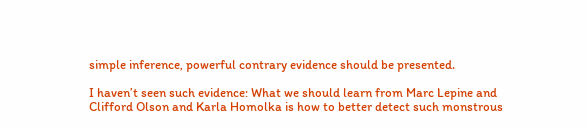simple inference, powerful contrary evidence should be presented.

I haven’t seen such evidence: What we should learn from Marc Lepine and Clifford Olson and Karla Homolka is how to better detect such monstrous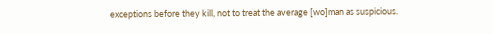exceptions before they kill, not to treat the average [wo]man as suspicious.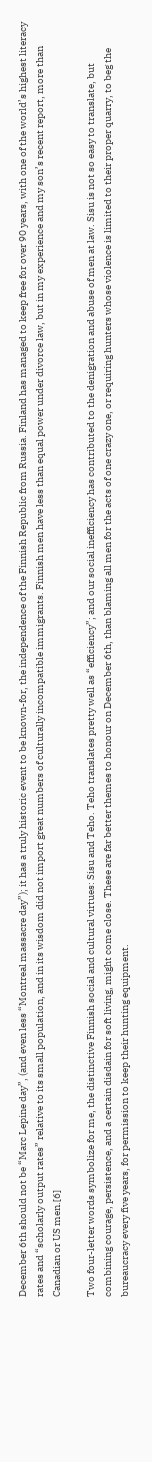December 6th should not be “Marc Lepine day”, (and even less “Montreal massacre day”); it has a truly historic event to be known-for, the independence of the Finnish Republic from Russia. Finland has managed to keep free for over 90 years, with one of the world’s highest literacy rates and “scholarly output rates” relative to its small population, and in its wisdom did not import great numbers of culturally incompatible immigrants. Finnish men have less than equal power under divorce law, but in my experience and my son’s recent report, more than Canadian or US men.[6]

Two four-letter words symbolize for me, the distinctive Finnish social and cultural virtues: Sisu and Teho. Teho translates pretty well as “efficiency”; and our social inefficiency has contributed to the denigration and abuse of men at law. Sisu is not so easy to translate, but combining courage, persistence, and a certain disdain for soft living, might come close. These are far better themes to honour on December 6th, than blaming all men for the acts of one crazy one, or requiring hunters whose violence is limited to their proper quarry, to beg the bureaucracy every five years, for permission to keep their hunting equipment.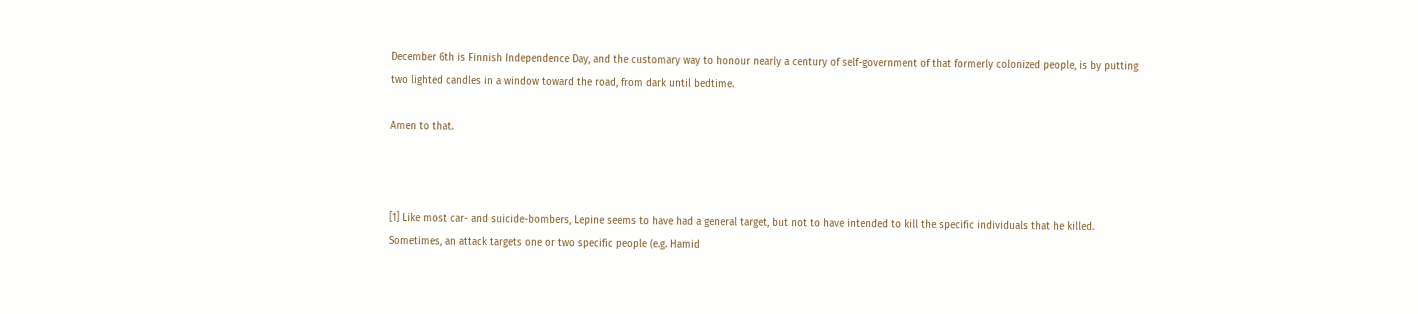December 6th is Finnish Independence Day, and the customary way to honour nearly a century of self-government of that formerly colonized people, is by putting two lighted candles in a window toward the road, from dark until bedtime.

Amen to that.



[1] Like most car- and suicide-bombers, Lepine seems to have had a general target, but not to have intended to kill the specific individuals that he killed. Sometimes, an attack targets one or two specific people (e.g. Hamid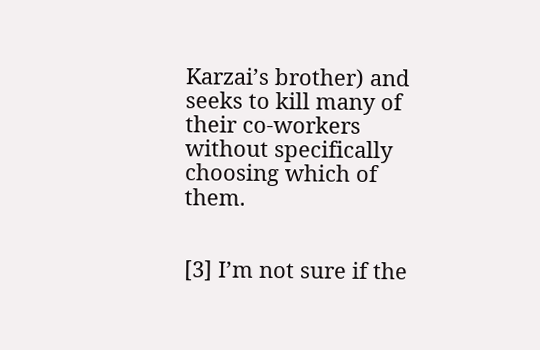Karzai’s brother) and seeks to kill many of their co-workers without specifically choosing which of them.


[3] I’m not sure if the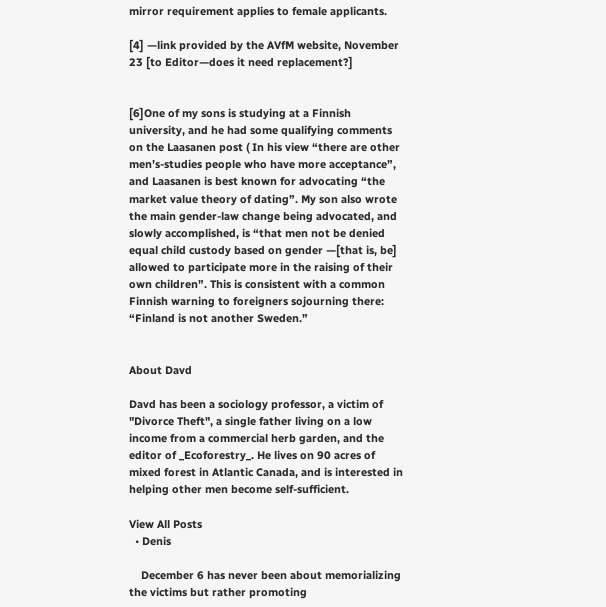mirror requirement applies to female applicants.

[4] —link provided by the AVfM website, November 23 [to Editor—does it need replacement?]


[6]One of my sons is studying at a Finnish university, and he had some qualifying comments on the Laasanen post ( In his view “there are other men’s-studies people who have more acceptance”, and Laasanen is best known for advocating “the market value theory of dating”. My son also wrote the main gender-law change being advocated, and slowly accomplished, is “that men not be denied equal child custody based on gender —[that is, be] allowed to participate more in the raising of their own children”. This is consistent with a common Finnish warning to foreigners sojourning there: “Finland is not another Sweden.”


About Davd

Davd has been a sociology professor, a victim of "Divorce Theft", a single father living on a low income from a commercial herb garden, and the editor of _Ecoforestry_. He lives on 90 acres of mixed forest in Atlantic Canada, and is interested in helping other men become self-sufficient.

View All Posts
  • Denis

    December 6 has never been about memorializing the victims but rather promoting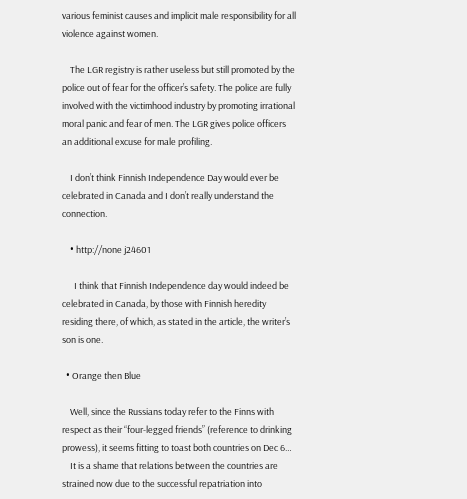various feminist causes and implicit male responsibility for all violence against women.

    The LGR registry is rather useless but still promoted by the police out of fear for the officer’s safety. The police are fully involved with the victimhood industry by promoting irrational moral panic and fear of men. The LGR gives police officers an additional excuse for male profiling.

    I don’t think Finnish Independence Day would ever be celebrated in Canada and I don’t really understand the connection.

    • http://none j24601

      I think that Finnish Independence day would indeed be celebrated in Canada, by those with Finnish heredity residing there, of which, as stated in the article, the writer’s son is one.

  • Orange then Blue

    Well, since the Russians today refer to the Finns with respect as their “four-legged friends” (reference to drinking prowess), it seems fitting to toast both countries on Dec 6…
    It is a shame that relations between the countries are strained now due to the successful repatriation into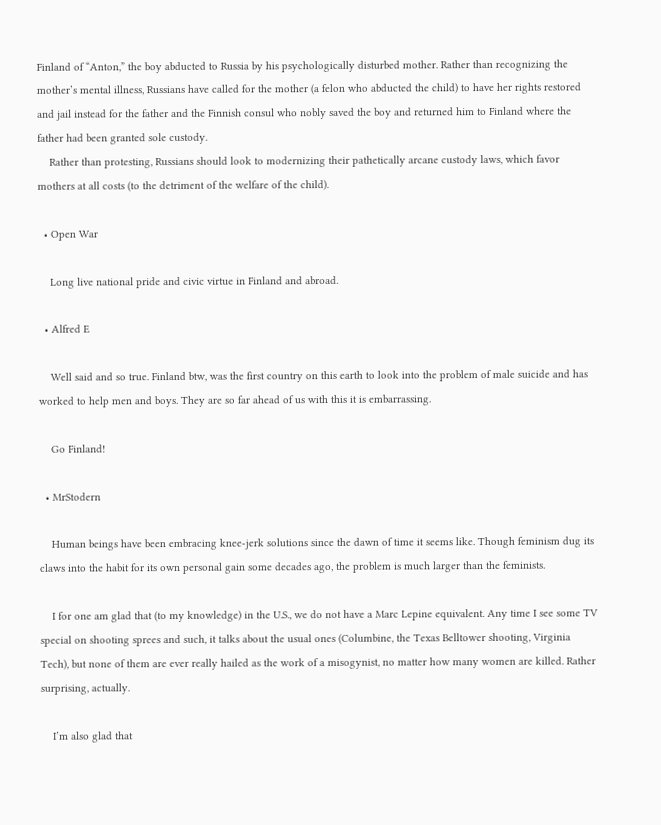Finland of “Anton,” the boy abducted to Russia by his psychologically disturbed mother. Rather than recognizing the mother’s mental illness, Russians have called for the mother (a felon who abducted the child) to have her rights restored and jail instead for the father and the Finnish consul who nobly saved the boy and returned him to Finland where the father had been granted sole custody.
    Rather than protesting, Russians should look to modernizing their pathetically arcane custody laws, which favor mothers at all costs (to the detriment of the welfare of the child).

  • Open War

    Long live national pride and civic virtue in Finland and abroad.

  • Alfred E

    Well said and so true. Finland btw, was the first country on this earth to look into the problem of male suicide and has worked to help men and boys. They are so far ahead of us with this it is embarrassing.

    Go Finland!

  • MrStodern

    Human beings have been embracing knee-jerk solutions since the dawn of time it seems like. Though feminism dug its claws into the habit for its own personal gain some decades ago, the problem is much larger than the feminists.

    I for one am glad that (to my knowledge) in the U.S., we do not have a Marc Lepine equivalent. Any time I see some TV special on shooting sprees and such, it talks about the usual ones (Columbine, the Texas Belltower shooting, Virginia Tech), but none of them are ever really hailed as the work of a misogynist, no matter how many women are killed. Rather surprising, actually.

    I’m also glad that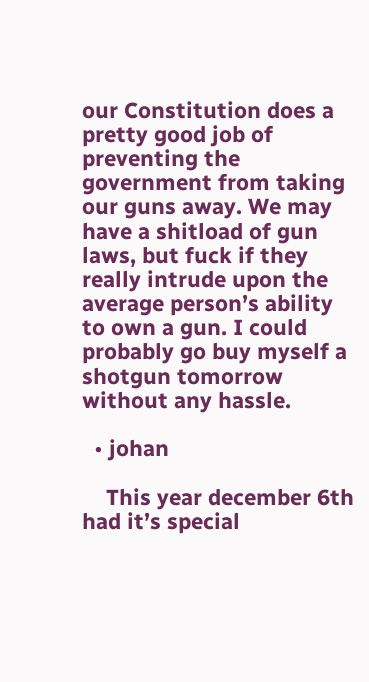our Constitution does a pretty good job of preventing the government from taking our guns away. We may have a shitload of gun laws, but fuck if they really intrude upon the average person’s ability to own a gun. I could probably go buy myself a shotgun tomorrow without any hassle.

  • johan

    This year december 6th had it’s special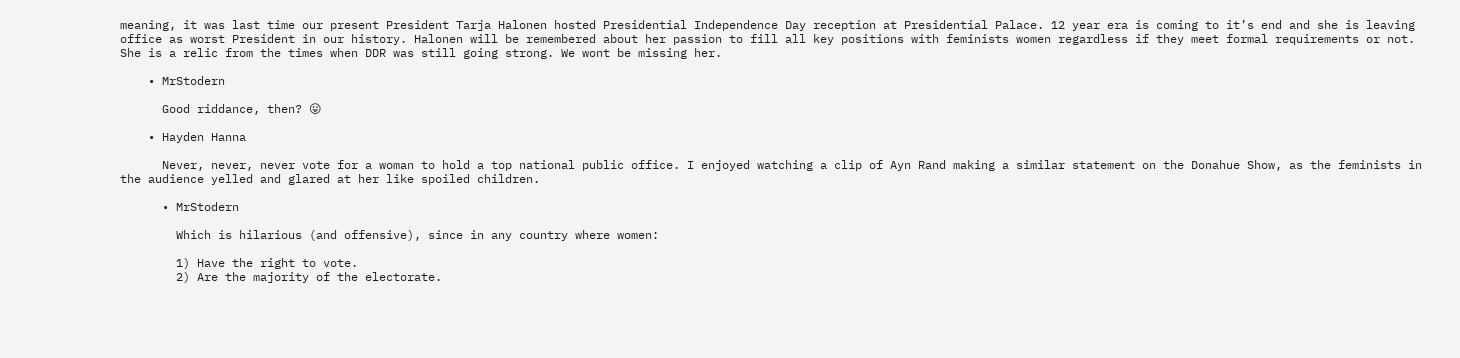meaning, it was last time our present President Tarja Halonen hosted Presidential Independence Day reception at Presidential Palace. 12 year era is coming to it’s end and she is leaving office as worst President in our history. Halonen will be remembered about her passion to fill all key positions with feminists women regardless if they meet formal requirements or not. She is a relic from the times when DDR was still going strong. We wont be missing her.

    • MrStodern

      Good riddance, then? 😛

    • Hayden Hanna

      Never, never, never vote for a woman to hold a top national public office. I enjoyed watching a clip of Ayn Rand making a similar statement on the Donahue Show, as the feminists in the audience yelled and glared at her like spoiled children.

      • MrStodern

        Which is hilarious (and offensive), since in any country where women:

        1) Have the right to vote.
        2) Are the majority of the electorate.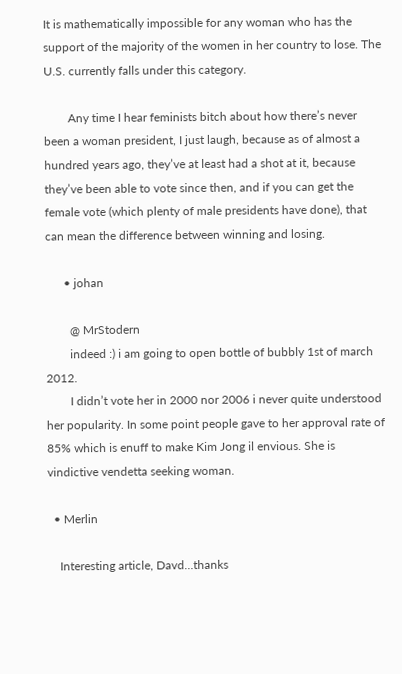It is mathematically impossible for any woman who has the support of the majority of the women in her country to lose. The U.S. currently falls under this category.

        Any time I hear feminists bitch about how there’s never been a woman president, I just laugh, because as of almost a hundred years ago, they’ve at least had a shot at it, because they’ve been able to vote since then, and if you can get the female vote (which plenty of male presidents have done), that can mean the difference between winning and losing.

      • johan

        @ MrStodern
        indeed :) i am going to open bottle of bubbly 1st of march 2012.
        I didn’t vote her in 2000 nor 2006 i never quite understood her popularity. In some point people gave to her approval rate of 85% which is enuff to make Kim Jong il envious. She is vindictive vendetta seeking woman.

  • Merlin

    Interesting article, Davd…thanks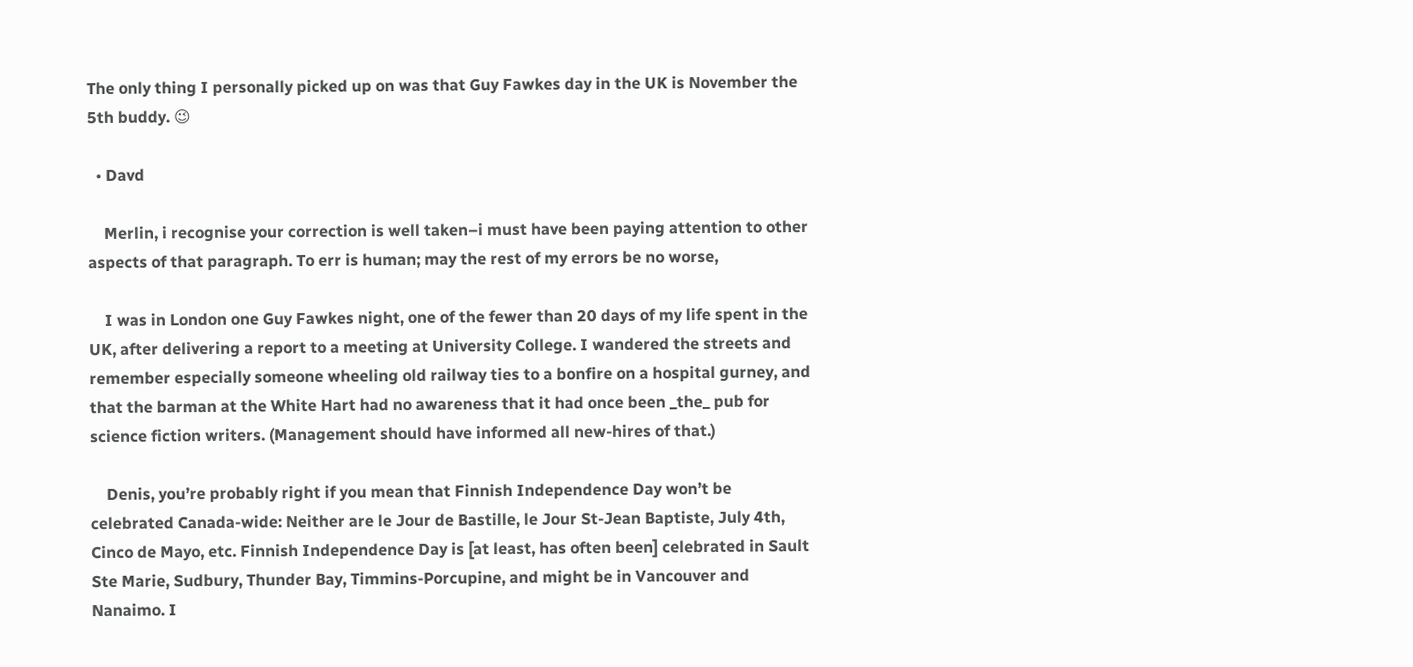The only thing I personally picked up on was that Guy Fawkes day in the UK is November the 5th buddy. 😉

  • Davd

    Merlin, i recognise your correction is well taken–i must have been paying attention to other aspects of that paragraph. To err is human; may the rest of my errors be no worse,

    I was in London one Guy Fawkes night, one of the fewer than 20 days of my life spent in the UK, after delivering a report to a meeting at University College. I wandered the streets and remember especially someone wheeling old railway ties to a bonfire on a hospital gurney, and that the barman at the White Hart had no awareness that it had once been _the_ pub for science fiction writers. (Management should have informed all new-hires of that.)

    Denis, you’re probably right if you mean that Finnish Independence Day won’t be celebrated Canada-wide: Neither are le Jour de Bastille, le Jour St-Jean Baptiste, July 4th, Cinco de Mayo, etc. Finnish Independence Day is [at least, has often been] celebrated in Sault Ste Marie, Sudbury, Thunder Bay, Timmins-Porcupine, and might be in Vancouver and Nanaimo. I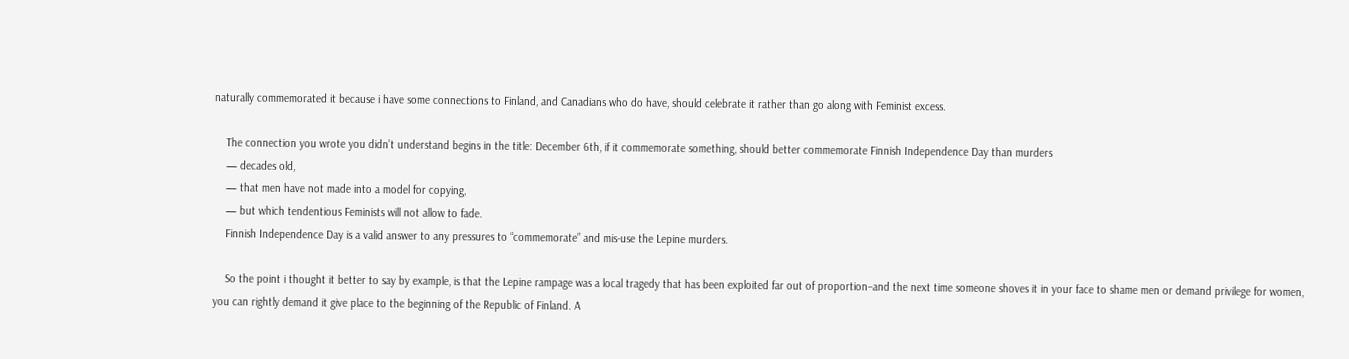naturally commemorated it because i have some connections to Finland, and Canadians who do have, should celebrate it rather than go along with Feminist excess.

    The connection you wrote you didn’t understand begins in the title: December 6th, if it commemorate something, should better commemorate Finnish Independence Day than murders
    — decades old,
    — that men have not made into a model for copying,
    — but which tendentious Feminists will not allow to fade.
    Finnish Independence Day is a valid answer to any pressures to “commemorate” and mis-use the Lepine murders.

    So the point i thought it better to say by example, is that the Lepine rampage was a local tragedy that has been exploited far out of proportion–and the next time someone shoves it in your face to shame men or demand privilege for women, you can rightly demand it give place to the beginning of the Republic of Finland. A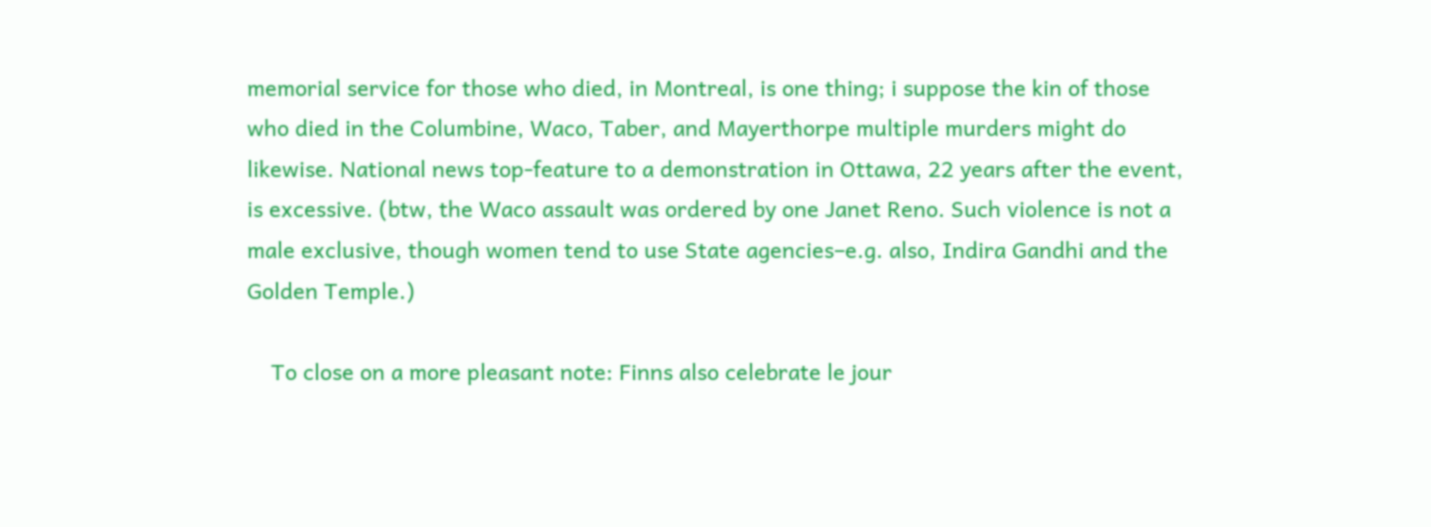memorial service for those who died, in Montreal, is one thing; i suppose the kin of those who died in the Columbine, Waco, Taber, and Mayerthorpe multiple murders might do likewise. National news top-feature to a demonstration in Ottawa, 22 years after the event, is excessive. (btw, the Waco assault was ordered by one Janet Reno. Such violence is not a male exclusive, though women tend to use State agencies–e.g. also, Indira Gandhi and the Golden Temple.)

    To close on a more pleasant note: Finns also celebrate le jour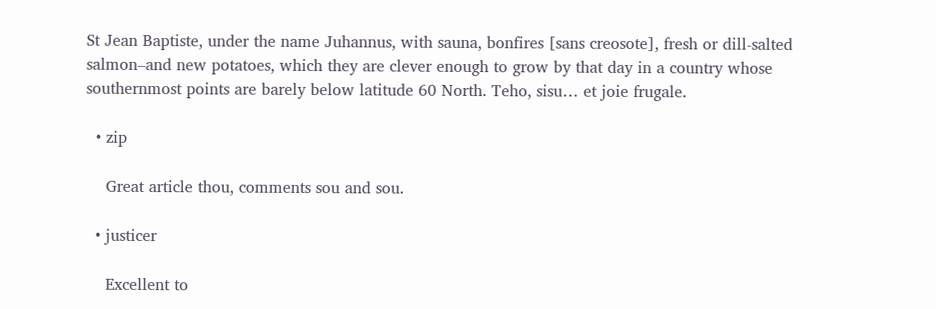St Jean Baptiste, under the name Juhannus, with sauna, bonfires [sans creosote], fresh or dill-salted salmon–and new potatoes, which they are clever enough to grow by that day in a country whose southernmost points are barely below latitude 60 North. Teho, sisu… et joie frugale.

  • zip

    Great article thou, comments sou and sou.

  • justicer

    Excellent to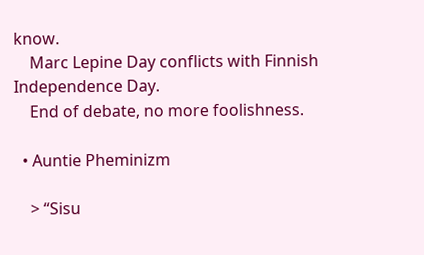know.
    Marc Lepine Day conflicts with Finnish Independence Day.
    End of debate, no more foolishness.

  • Auntie Pheminizm

    > “Sisu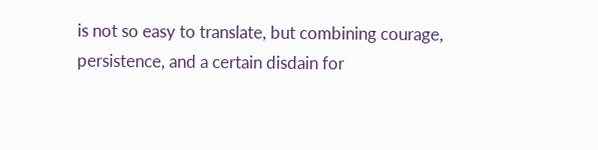is not so easy to translate, but combining courage, persistence, and a certain disdain for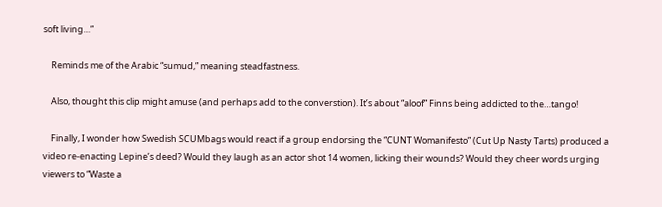soft living…”

    Reminds me of the Arabic “sumud,” meaning steadfastness.

    Also, thought this clip might amuse (and perhaps add to the converstion). It’s about “aloof” Finns being addicted to the…tango!

    Finally, I wonder how Swedish SCUMbags would react if a group endorsing the “CUNT Womanifesto” (Cut Up Nasty Tarts) produced a video re-enacting Lepine’s deed? Would they laugh as an actor shot 14 women, licking their wounds? Would they cheer words urging viewers to “Waste a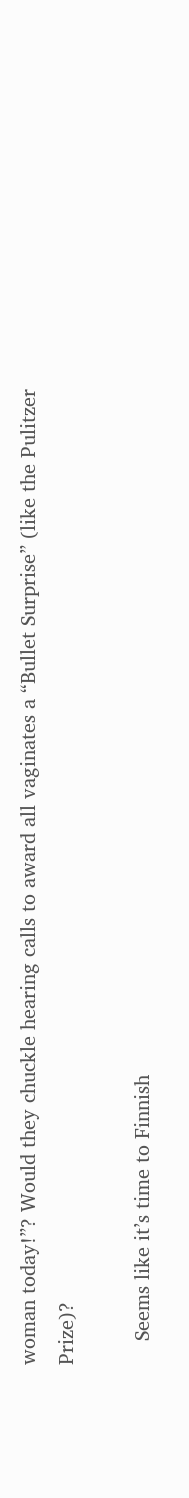woman today!”? Would they chuckle hearing calls to award all vaginates a “Bullet Surprise” (like the Pulitzer Prize)?

    Seems like it’s time to Finnish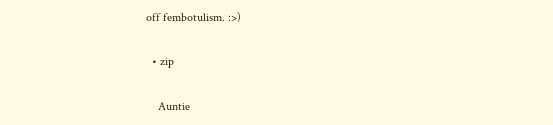off fembotulism. :>)

  • zip

    Auntie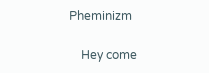Pheminizm

    Hey come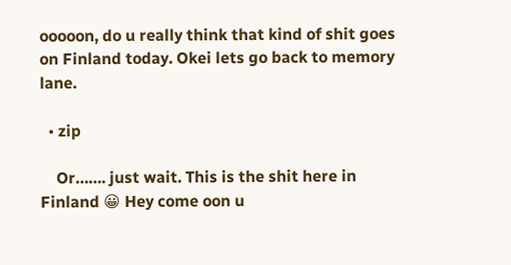ooooon, do u really think that kind of shit goes on Finland today. Okei lets go back to memory lane.

  • zip

    Or……. just wait. This is the shit here in Finland 😀 Hey come oon u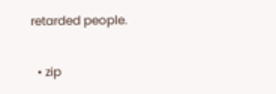retarded people.

  • zip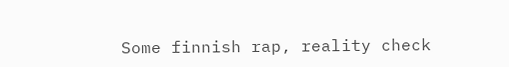Some finnish rap, reality check